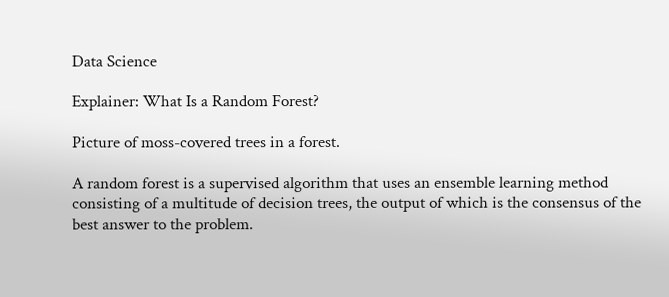Data Science

Explainer: What Is a Random Forest?

Picture of moss-covered trees in a forest.

A random forest is a supervised algorithm that uses an ensemble learning method consisting of a multitude of decision trees, the output of which is the consensus of the best answer to the problem.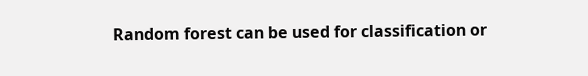Random forest can be used for classification or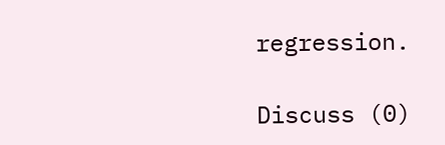regression.

Discuss (0)